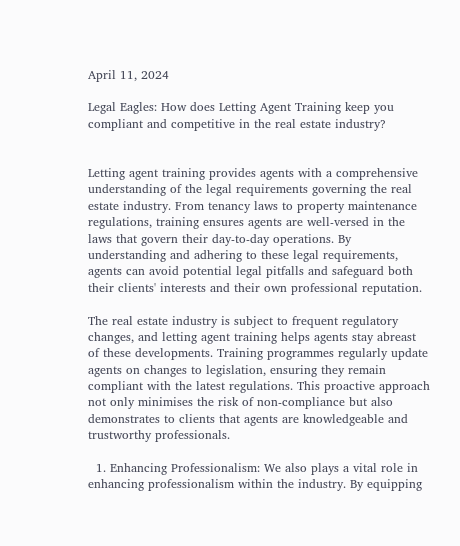April 11, 2024

Legal Eagles: How does Letting Agent Training keep you compliant and competitive in the real estate industry?


Letting agent training provides agents with a comprehensive understanding of the legal requirements governing the real estate industry. From tenancy laws to property maintenance regulations, training ensures agents are well-versed in the laws that govern their day-to-day operations. By understanding and adhering to these legal requirements, agents can avoid potential legal pitfalls and safeguard both their clients' interests and their own professional reputation.

The real estate industry is subject to frequent regulatory changes, and letting agent training helps agents stay abreast of these developments. Training programmes regularly update agents on changes to legislation, ensuring they remain compliant with the latest regulations. This proactive approach not only minimises the risk of non-compliance but also demonstrates to clients that agents are knowledgeable and trustworthy professionals.

  1. Enhancing Professionalism: We also plays a vital role in enhancing professionalism within the industry. By equipping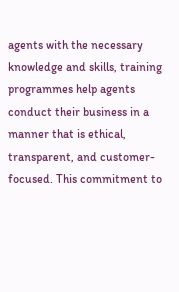agents with the necessary knowledge and skills, training programmes help agents conduct their business in a manner that is ethical, transparent, and customer-focused. This commitment to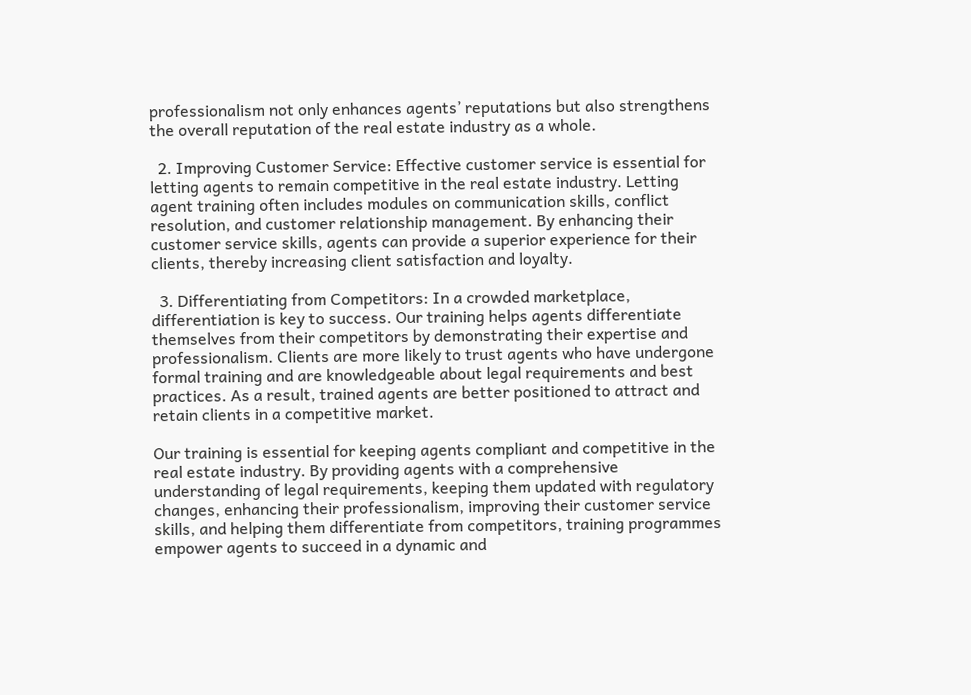professionalism not only enhances agents’ reputations but also strengthens the overall reputation of the real estate industry as a whole.

  2. Improving Customer Service: Effective customer service is essential for letting agents to remain competitive in the real estate industry. Letting agent training often includes modules on communication skills, conflict resolution, and customer relationship management. By enhancing their customer service skills, agents can provide a superior experience for their clients, thereby increasing client satisfaction and loyalty.

  3. Differentiating from Competitors: In a crowded marketplace, differentiation is key to success. Our training helps agents differentiate themselves from their competitors by demonstrating their expertise and professionalism. Clients are more likely to trust agents who have undergone formal training and are knowledgeable about legal requirements and best practices. As a result, trained agents are better positioned to attract and retain clients in a competitive market.

Our training is essential for keeping agents compliant and competitive in the real estate industry. By providing agents with a comprehensive understanding of legal requirements, keeping them updated with regulatory changes, enhancing their professionalism, improving their customer service skills, and helping them differentiate from competitors, training programmes empower agents to succeed in a dynamic and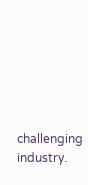challenging industry.